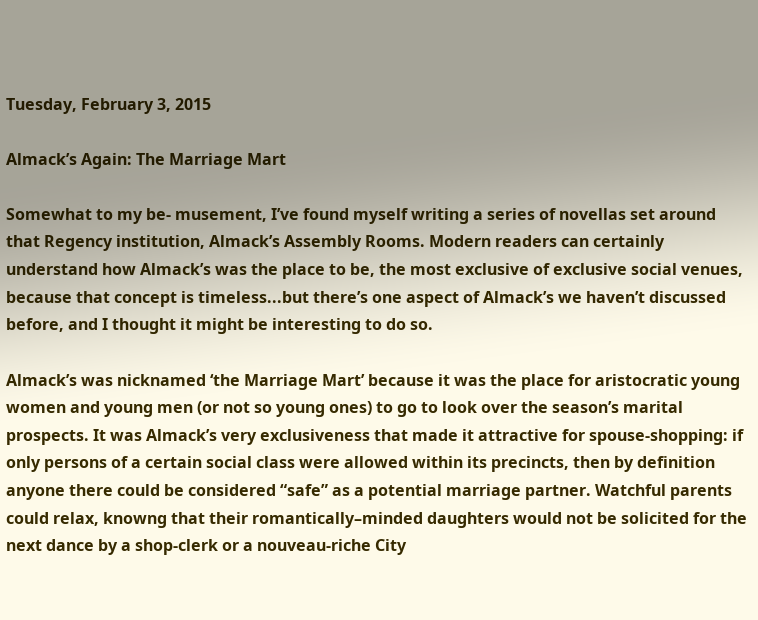Tuesday, February 3, 2015

Almack’s Again: The Marriage Mart

Somewhat to my be- musement, I’ve found myself writing a series of novellas set around that Regency institution, Almack’s Assembly Rooms. Modern readers can certainly understand how Almack’s was the place to be, the most exclusive of exclusive social venues, because that concept is timeless...but there’s one aspect of Almack’s we haven’t discussed before, and I thought it might be interesting to do so.

Almack’s was nicknamed ‘the Marriage Mart’ because it was the place for aristocratic young women and young men (or not so young ones) to go to look over the season’s marital prospects. It was Almack’s very exclusiveness that made it attractive for spouse-shopping: if only persons of a certain social class were allowed within its precincts, then by definition anyone there could be considered “safe” as a potential marriage partner. Watchful parents could relax, knowng that their romantically–minded daughters would not be solicited for the next dance by a shop-clerk or a nouveau-riche City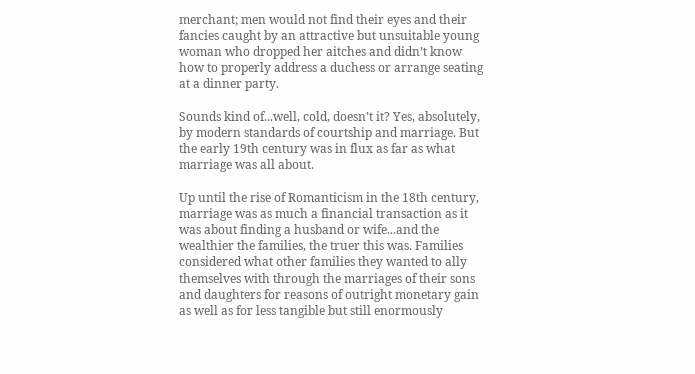merchant; men would not find their eyes and their fancies caught by an attractive but unsuitable young woman who dropped her aitches and didn’t know how to properly address a duchess or arrange seating at a dinner party.

Sounds kind of...well, cold, doesn’t it? Yes, absolutely, by modern standards of courtship and marriage. But the early 19th century was in flux as far as what marriage was all about.

Up until the rise of Romanticism in the 18th century, marriage was as much a financial transaction as it was about finding a husband or wife...and the wealthier the families, the truer this was. Families considered what other families they wanted to ally themselves with through the marriages of their sons and daughters for reasons of outright monetary gain as well as for less tangible but still enormously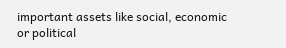important assets like social, economic or political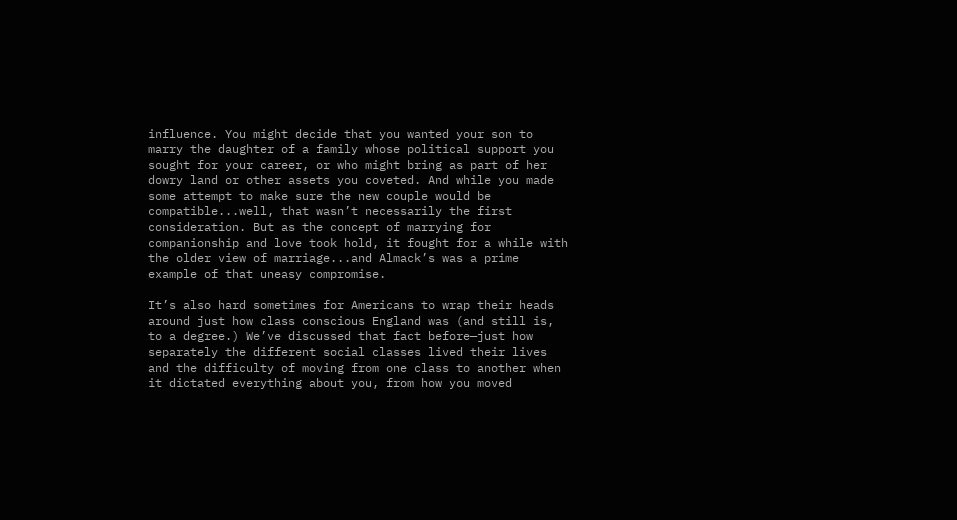influence. You might decide that you wanted your son to marry the daughter of a family whose political support you sought for your career, or who might bring as part of her dowry land or other assets you coveted. And while you made some attempt to make sure the new couple would be compatible...well, that wasn’t necessarily the first consideration. But as the concept of marrying for companionship and love took hold, it fought for a while with the older view of marriage...and Almack’s was a prime example of that uneasy compromise.

It’s also hard sometimes for Americans to wrap their heads around just how class conscious England was (and still is, to a degree.) We’ve discussed that fact before—just how separately the different social classes lived their lives and the difficulty of moving from one class to another when it dictated everything about you, from how you moved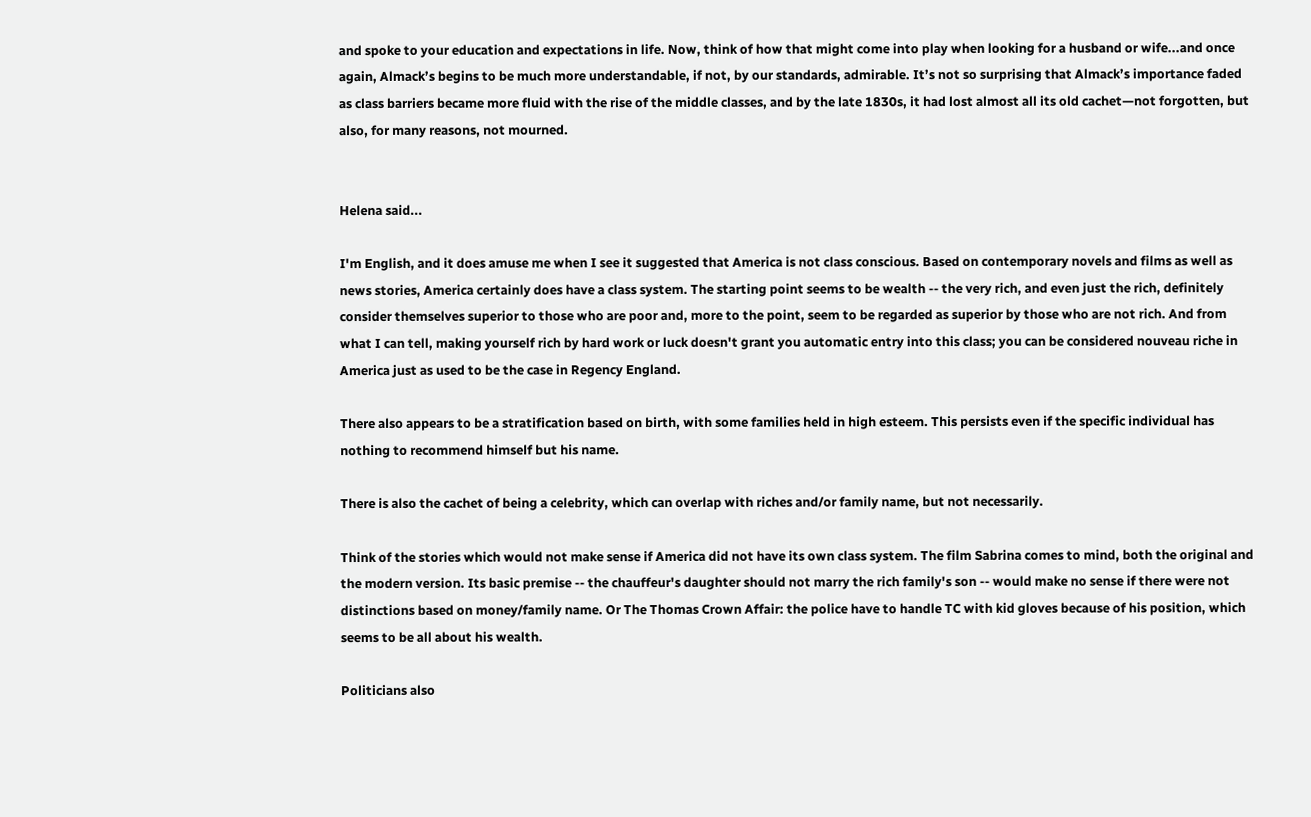and spoke to your education and expectations in life. Now, think of how that might come into play when looking for a husband or wife...and once again, Almack’s begins to be much more understandable, if not, by our standards, admirable. It’s not so surprising that Almack’s importance faded as class barriers became more fluid with the rise of the middle classes, and by the late 1830s, it had lost almost all its old cachet—not forgotten, but also, for many reasons, not mourned.


Helena said...

I'm English, and it does amuse me when I see it suggested that America is not class conscious. Based on contemporary novels and films as well as news stories, America certainly does have a class system. The starting point seems to be wealth -- the very rich, and even just the rich, definitely consider themselves superior to those who are poor and, more to the point, seem to be regarded as superior by those who are not rich. And from what I can tell, making yourself rich by hard work or luck doesn't grant you automatic entry into this class; you can be considered nouveau riche in America just as used to be the case in Regency England.

There also appears to be a stratification based on birth, with some families held in high esteem. This persists even if the specific individual has nothing to recommend himself but his name.

There is also the cachet of being a celebrity, which can overlap with riches and/or family name, but not necessarily.

Think of the stories which would not make sense if America did not have its own class system. The film Sabrina comes to mind, both the original and the modern version. Its basic premise -- the chauffeur's daughter should not marry the rich family's son -- would make no sense if there were not distinctions based on money/family name. Or The Thomas Crown Affair: the police have to handle TC with kid gloves because of his position, which seems to be all about his wealth.

Politicians also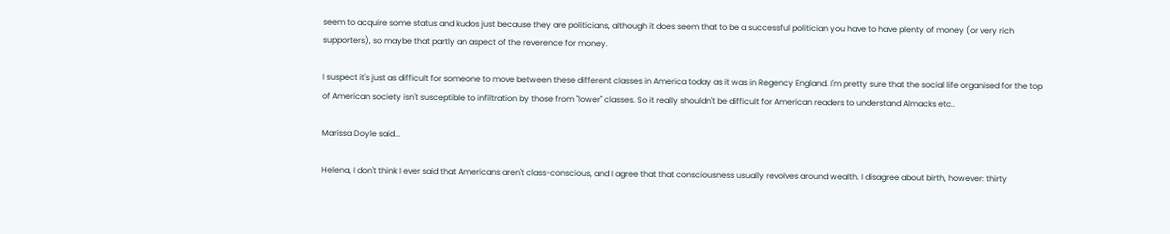seem to acquire some status and kudos just because they are politicians, although it does seem that to be a successful politician you have to have plenty of money (or very rich supporters), so maybe that partly an aspect of the reverence for money.

I suspect it's just as difficult for someone to move between these different classes in America today as it was in Regency England. I'm pretty sure that the social life organised for the top of American society isn't susceptible to infiltration by those from "lower" classes. So it really shouldn't be difficult for American readers to understand Almacks etc..

Marissa Doyle said...

Helena, I don't think I ever said that Americans aren't class-conscious, and I agree that that consciousness usually revolves around wealth. I disagree about birth, however: thirty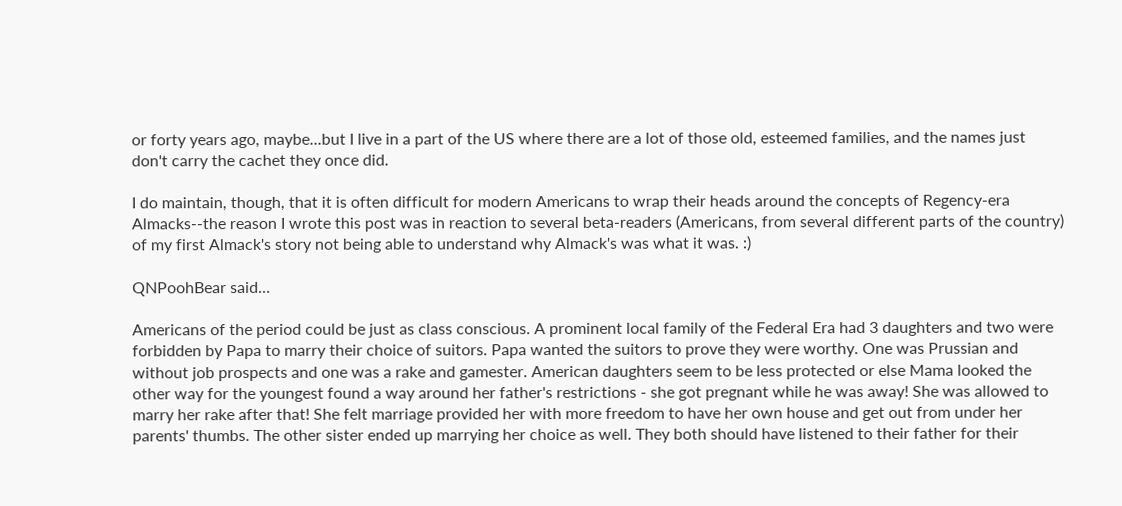or forty years ago, maybe...but I live in a part of the US where there are a lot of those old, esteemed families, and the names just don't carry the cachet they once did.

I do maintain, though, that it is often difficult for modern Americans to wrap their heads around the concepts of Regency-era Almacks--the reason I wrote this post was in reaction to several beta-readers (Americans, from several different parts of the country) of my first Almack's story not being able to understand why Almack's was what it was. :)

QNPoohBear said...

Americans of the period could be just as class conscious. A prominent local family of the Federal Era had 3 daughters and two were forbidden by Papa to marry their choice of suitors. Papa wanted the suitors to prove they were worthy. One was Prussian and without job prospects and one was a rake and gamester. American daughters seem to be less protected or else Mama looked the other way for the youngest found a way around her father's restrictions - she got pregnant while he was away! She was allowed to marry her rake after that! She felt marriage provided her with more freedom to have her own house and get out from under her parents' thumbs. The other sister ended up marrying her choice as well. They both should have listened to their father for their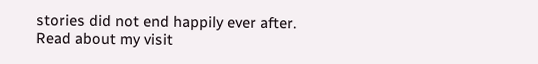stories did not end happily ever after.
Read about my visit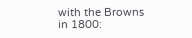with the Browns in 1800: